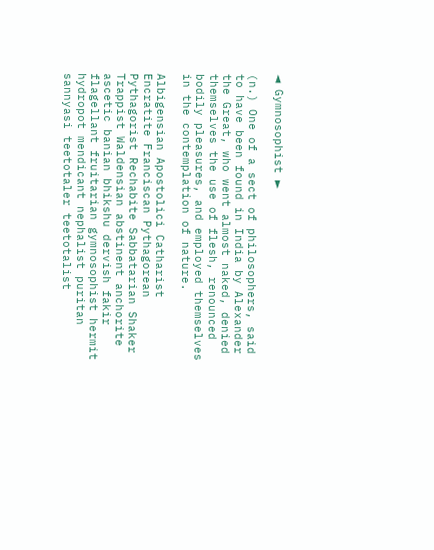◄ Gymnosophist ►

(n.) One of a sect of philosophers, said to have been found in India by Alexander the Great, who went almost naked, denied themselves the use of flesh, renounced bodily pleasures, and employed themselves in the contemplation of nature.

Albigensian Apostolici Catharist Encratite Franciscan Pythagorean Pythagorist Rechabite Sabbatarian Shaker Trappist Waldensian abstinent anchorite ascetic banian bhikshu dervish fakir flagellant fruitarian gymnosophist hermit hydropot mendicant nephalist puritan sannyasi teetotaler teetotalist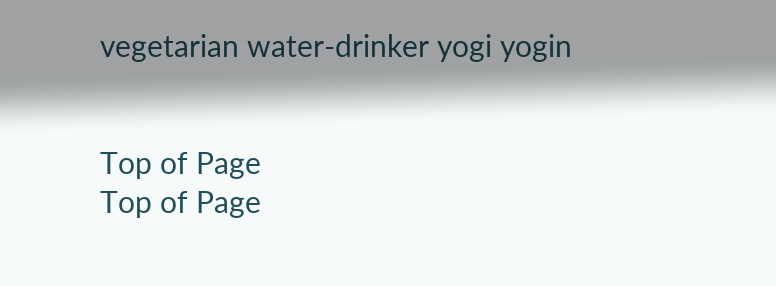vegetarian water-drinker yogi yogin


Top of Page
Top of Page